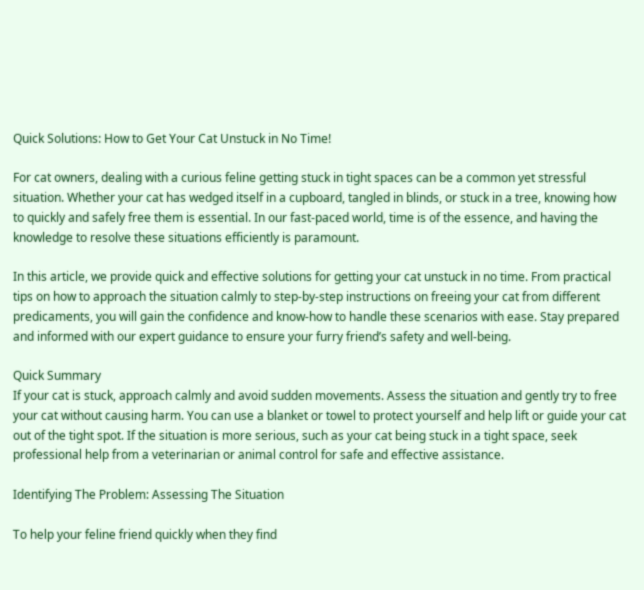Quick Solutions: How to Get Your Cat Unstuck in No Time!

For cat owners, dealing with a curious feline getting stuck in tight spaces can be a common yet stressful situation. Whether your cat has wedged itself in a cupboard, tangled in blinds, or stuck in a tree, knowing how to quickly and safely free them is essential. In our fast-paced world, time is of the essence, and having the knowledge to resolve these situations efficiently is paramount.

In this article, we provide quick and effective solutions for getting your cat unstuck in no time. From practical tips on how to approach the situation calmly to step-by-step instructions on freeing your cat from different predicaments, you will gain the confidence and know-how to handle these scenarios with ease. Stay prepared and informed with our expert guidance to ensure your furry friend’s safety and well-being.

Quick Summary
If your cat is stuck, approach calmly and avoid sudden movements. Assess the situation and gently try to free your cat without causing harm. You can use a blanket or towel to protect yourself and help lift or guide your cat out of the tight spot. If the situation is more serious, such as your cat being stuck in a tight space, seek professional help from a veterinarian or animal control for safe and effective assistance.

Identifying The Problem: Assessing The Situation

To help your feline friend quickly when they find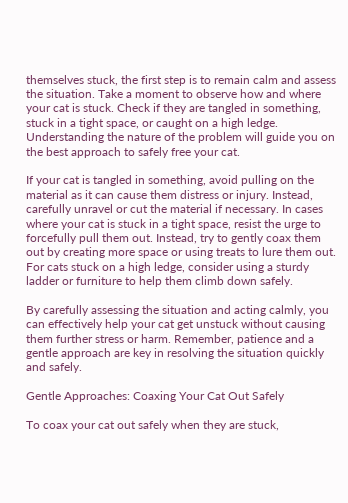themselves stuck, the first step is to remain calm and assess the situation. Take a moment to observe how and where your cat is stuck. Check if they are tangled in something, stuck in a tight space, or caught on a high ledge. Understanding the nature of the problem will guide you on the best approach to safely free your cat.

If your cat is tangled in something, avoid pulling on the material as it can cause them distress or injury. Instead, carefully unravel or cut the material if necessary. In cases where your cat is stuck in a tight space, resist the urge to forcefully pull them out. Instead, try to gently coax them out by creating more space or using treats to lure them out. For cats stuck on a high ledge, consider using a sturdy ladder or furniture to help them climb down safely.

By carefully assessing the situation and acting calmly, you can effectively help your cat get unstuck without causing them further stress or harm. Remember, patience and a gentle approach are key in resolving the situation quickly and safely.

Gentle Approaches: Coaxing Your Cat Out Safely

To coax your cat out safely when they are stuck,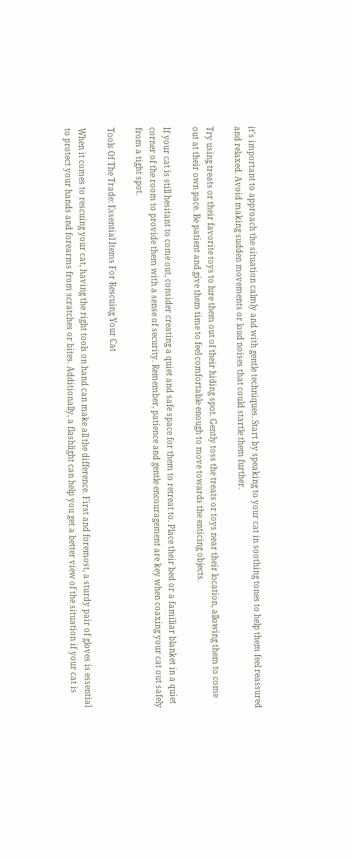it’s important to approach the situation calmly and with gentle techniques. Start by speaking to your cat in soothing tones to help them feel reassured and relaxed. Avoid making sudden movements or loud noises that could startle them further.

Try using treats or their favorite toys to lure them out of their hiding spot. Gently toss the treats or toys near their location, allowing them to come out at their own pace. Be patient and give them time to feel comfortable enough to move towards the enticing objects.

If your cat is still hesitant to come out, consider creating a quiet and safe space for them to retreat to. Place their bed or a familiar blanket in a quiet corner of the room to provide them with a sense of security. Remember, patience and gentle encouragement are key when coaxing your cat out safely from a tight spot.

Tools Of The Trade: Essential Items For Rescuing Your Cat

When it comes to rescuing your cat, having the right tools on hand can make all the difference. First and foremost, a sturdy pair of gloves is essential to protect your hands and forearms from scratches or bites. Additionally, a flashlight can help you get a better view of the situation if your cat is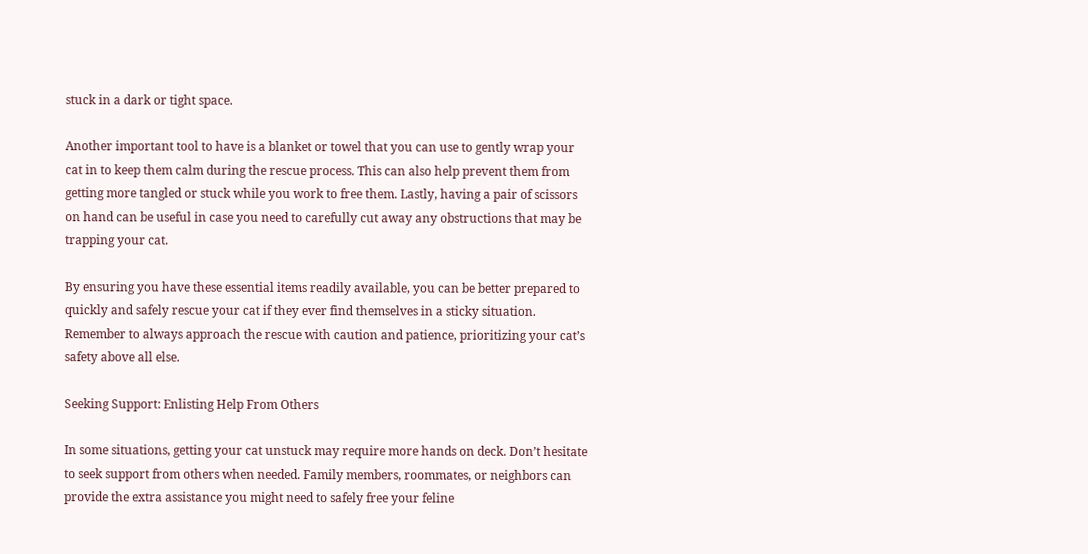stuck in a dark or tight space.

Another important tool to have is a blanket or towel that you can use to gently wrap your cat in to keep them calm during the rescue process. This can also help prevent them from getting more tangled or stuck while you work to free them. Lastly, having a pair of scissors on hand can be useful in case you need to carefully cut away any obstructions that may be trapping your cat.

By ensuring you have these essential items readily available, you can be better prepared to quickly and safely rescue your cat if they ever find themselves in a sticky situation. Remember to always approach the rescue with caution and patience, prioritizing your cat’s safety above all else.

Seeking Support: Enlisting Help From Others

In some situations, getting your cat unstuck may require more hands on deck. Don’t hesitate to seek support from others when needed. Family members, roommates, or neighbors can provide the extra assistance you might need to safely free your feline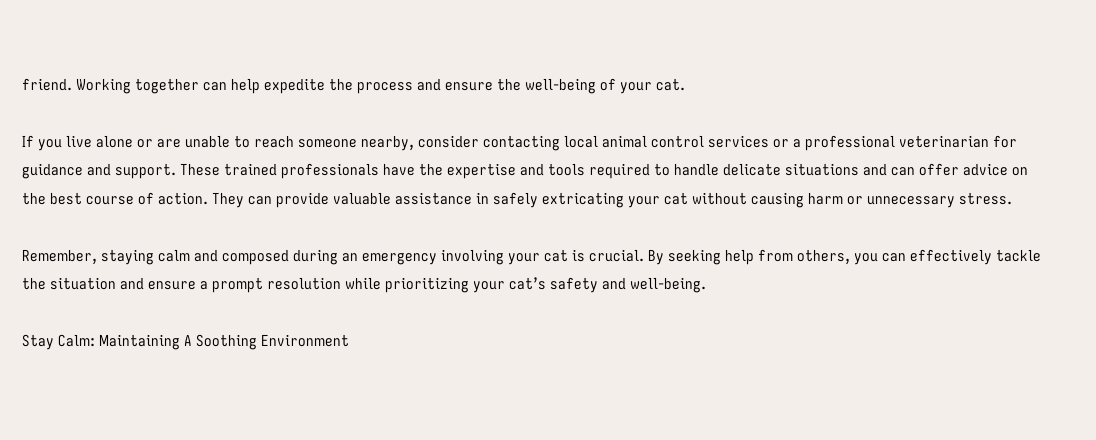friend. Working together can help expedite the process and ensure the well-being of your cat.

If you live alone or are unable to reach someone nearby, consider contacting local animal control services or a professional veterinarian for guidance and support. These trained professionals have the expertise and tools required to handle delicate situations and can offer advice on the best course of action. They can provide valuable assistance in safely extricating your cat without causing harm or unnecessary stress.

Remember, staying calm and composed during an emergency involving your cat is crucial. By seeking help from others, you can effectively tackle the situation and ensure a prompt resolution while prioritizing your cat’s safety and well-being.

Stay Calm: Maintaining A Soothing Environment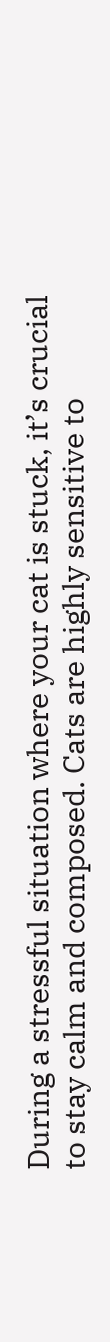During a stressful situation where your cat is stuck, it’s crucial to stay calm and composed. Cats are highly sensitive to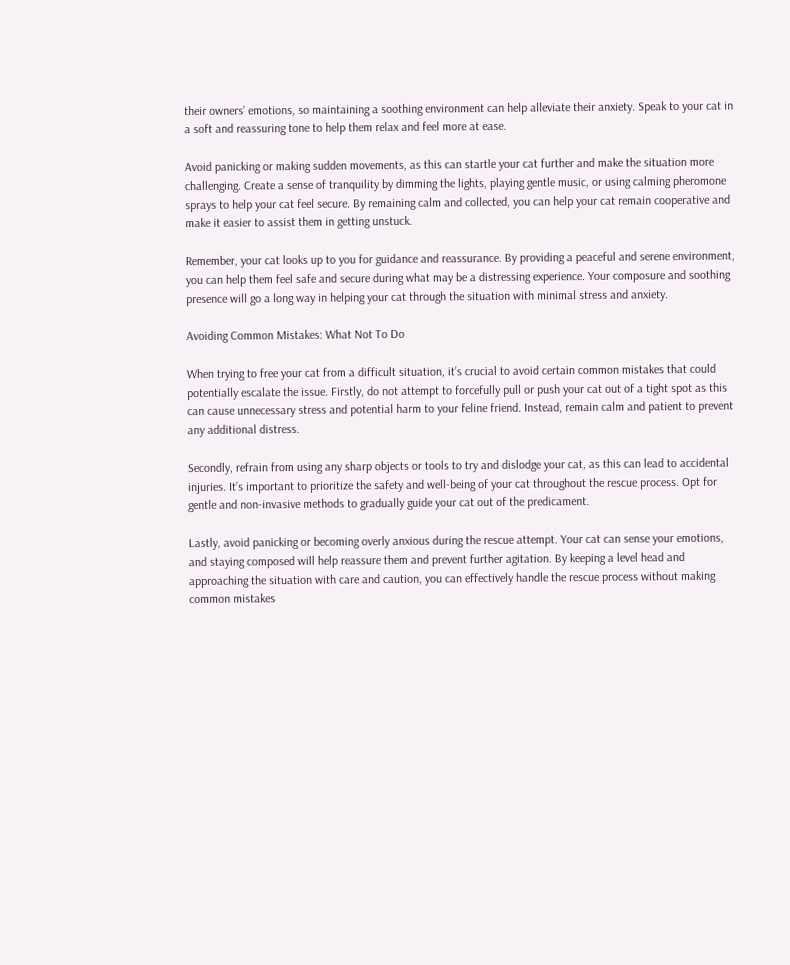their owners’ emotions, so maintaining a soothing environment can help alleviate their anxiety. Speak to your cat in a soft and reassuring tone to help them relax and feel more at ease.

Avoid panicking or making sudden movements, as this can startle your cat further and make the situation more challenging. Create a sense of tranquility by dimming the lights, playing gentle music, or using calming pheromone sprays to help your cat feel secure. By remaining calm and collected, you can help your cat remain cooperative and make it easier to assist them in getting unstuck.

Remember, your cat looks up to you for guidance and reassurance. By providing a peaceful and serene environment, you can help them feel safe and secure during what may be a distressing experience. Your composure and soothing presence will go a long way in helping your cat through the situation with minimal stress and anxiety.

Avoiding Common Mistakes: What Not To Do

When trying to free your cat from a difficult situation, it’s crucial to avoid certain common mistakes that could potentially escalate the issue. Firstly, do not attempt to forcefully pull or push your cat out of a tight spot as this can cause unnecessary stress and potential harm to your feline friend. Instead, remain calm and patient to prevent any additional distress.

Secondly, refrain from using any sharp objects or tools to try and dislodge your cat, as this can lead to accidental injuries. It’s important to prioritize the safety and well-being of your cat throughout the rescue process. Opt for gentle and non-invasive methods to gradually guide your cat out of the predicament.

Lastly, avoid panicking or becoming overly anxious during the rescue attempt. Your cat can sense your emotions, and staying composed will help reassure them and prevent further agitation. By keeping a level head and approaching the situation with care and caution, you can effectively handle the rescue process without making common mistakes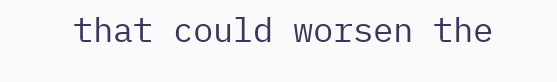that could worsen the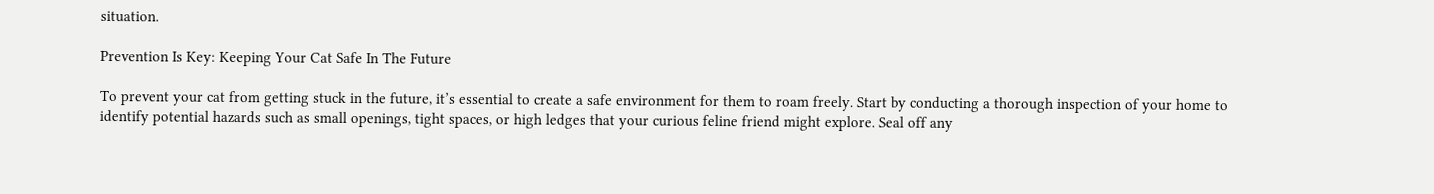situation.

Prevention Is Key: Keeping Your Cat Safe In The Future

To prevent your cat from getting stuck in the future, it’s essential to create a safe environment for them to roam freely. Start by conducting a thorough inspection of your home to identify potential hazards such as small openings, tight spaces, or high ledges that your curious feline friend might explore. Seal off any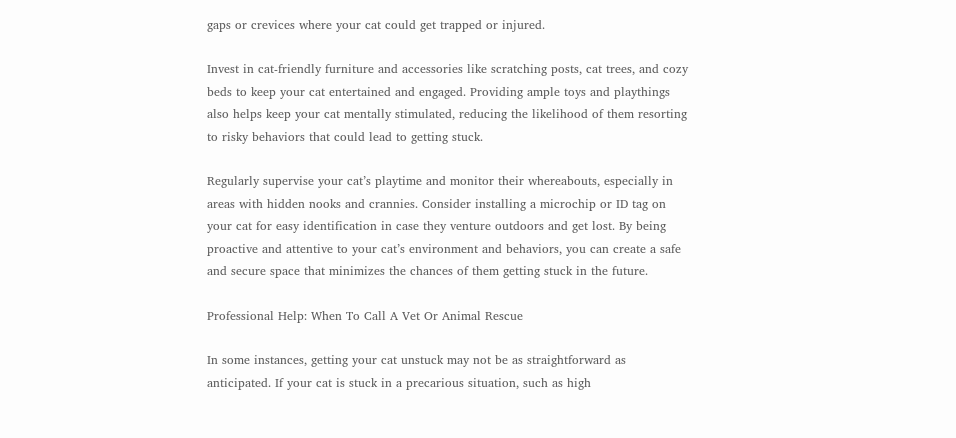gaps or crevices where your cat could get trapped or injured.

Invest in cat-friendly furniture and accessories like scratching posts, cat trees, and cozy beds to keep your cat entertained and engaged. Providing ample toys and playthings also helps keep your cat mentally stimulated, reducing the likelihood of them resorting to risky behaviors that could lead to getting stuck.

Regularly supervise your cat’s playtime and monitor their whereabouts, especially in areas with hidden nooks and crannies. Consider installing a microchip or ID tag on your cat for easy identification in case they venture outdoors and get lost. By being proactive and attentive to your cat’s environment and behaviors, you can create a safe and secure space that minimizes the chances of them getting stuck in the future.

Professional Help: When To Call A Vet Or Animal Rescue

In some instances, getting your cat unstuck may not be as straightforward as anticipated. If your cat is stuck in a precarious situation, such as high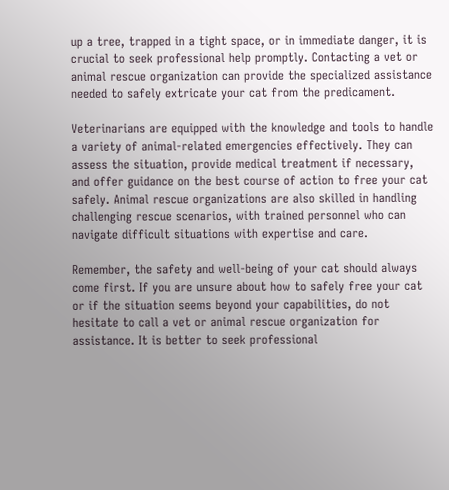up a tree, trapped in a tight space, or in immediate danger, it is crucial to seek professional help promptly. Contacting a vet or animal rescue organization can provide the specialized assistance needed to safely extricate your cat from the predicament.

Veterinarians are equipped with the knowledge and tools to handle a variety of animal-related emergencies effectively. They can assess the situation, provide medical treatment if necessary, and offer guidance on the best course of action to free your cat safely. Animal rescue organizations are also skilled in handling challenging rescue scenarios, with trained personnel who can navigate difficult situations with expertise and care.

Remember, the safety and well-being of your cat should always come first. If you are unsure about how to safely free your cat or if the situation seems beyond your capabilities, do not hesitate to call a vet or animal rescue organization for assistance. It is better to seek professional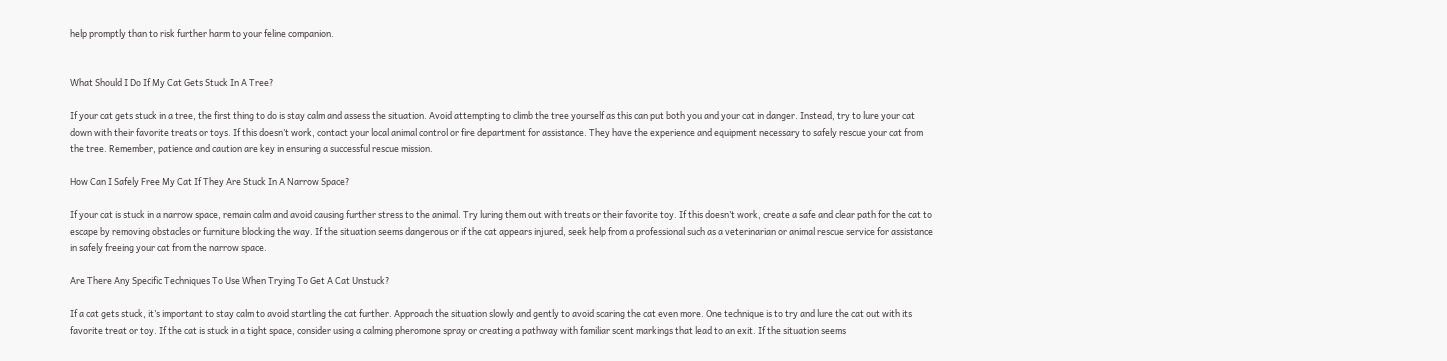help promptly than to risk further harm to your feline companion.


What Should I Do If My Cat Gets Stuck In A Tree?

If your cat gets stuck in a tree, the first thing to do is stay calm and assess the situation. Avoid attempting to climb the tree yourself as this can put both you and your cat in danger. Instead, try to lure your cat down with their favorite treats or toys. If this doesn’t work, contact your local animal control or fire department for assistance. They have the experience and equipment necessary to safely rescue your cat from the tree. Remember, patience and caution are key in ensuring a successful rescue mission.

How Can I Safely Free My Cat If They Are Stuck In A Narrow Space?

If your cat is stuck in a narrow space, remain calm and avoid causing further stress to the animal. Try luring them out with treats or their favorite toy. If this doesn’t work, create a safe and clear path for the cat to escape by removing obstacles or furniture blocking the way. If the situation seems dangerous or if the cat appears injured, seek help from a professional such as a veterinarian or animal rescue service for assistance in safely freeing your cat from the narrow space.

Are There Any Specific Techniques To Use When Trying To Get A Cat Unstuck?

If a cat gets stuck, it’s important to stay calm to avoid startling the cat further. Approach the situation slowly and gently to avoid scaring the cat even more. One technique is to try and lure the cat out with its favorite treat or toy. If the cat is stuck in a tight space, consider using a calming pheromone spray or creating a pathway with familiar scent markings that lead to an exit. If the situation seems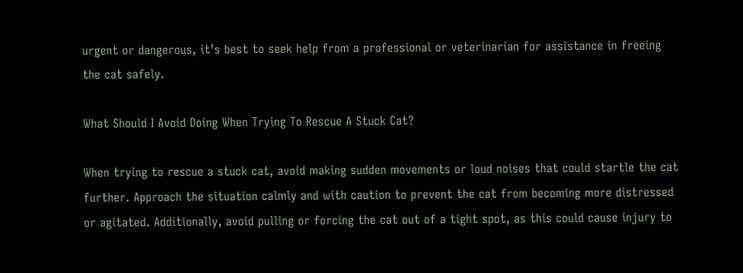urgent or dangerous, it’s best to seek help from a professional or veterinarian for assistance in freeing the cat safely.

What Should I Avoid Doing When Trying To Rescue A Stuck Cat?

When trying to rescue a stuck cat, avoid making sudden movements or loud noises that could startle the cat further. Approach the situation calmly and with caution to prevent the cat from becoming more distressed or agitated. Additionally, avoid pulling or forcing the cat out of a tight spot, as this could cause injury to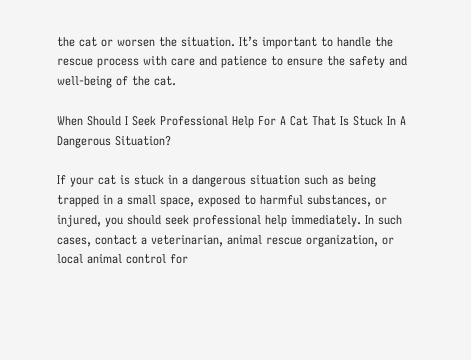the cat or worsen the situation. It’s important to handle the rescue process with care and patience to ensure the safety and well-being of the cat.

When Should I Seek Professional Help For A Cat That Is Stuck In A Dangerous Situation?

If your cat is stuck in a dangerous situation such as being trapped in a small space, exposed to harmful substances, or injured, you should seek professional help immediately. In such cases, contact a veterinarian, animal rescue organization, or local animal control for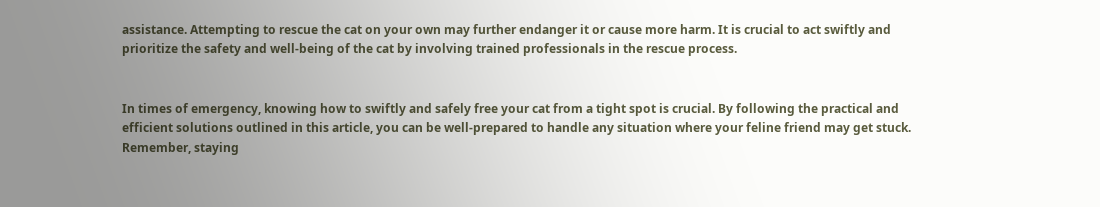assistance. Attempting to rescue the cat on your own may further endanger it or cause more harm. It is crucial to act swiftly and prioritize the safety and well-being of the cat by involving trained professionals in the rescue process.


In times of emergency, knowing how to swiftly and safely free your cat from a tight spot is crucial. By following the practical and efficient solutions outlined in this article, you can be well-prepared to handle any situation where your feline friend may get stuck. Remember, staying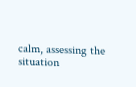calm, assessing the situation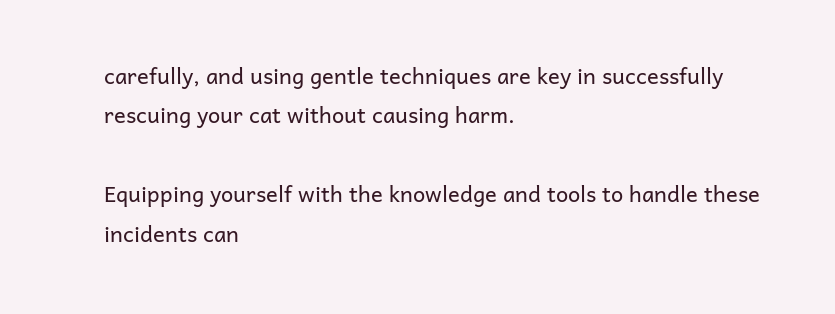carefully, and using gentle techniques are key in successfully rescuing your cat without causing harm.

Equipping yourself with the knowledge and tools to handle these incidents can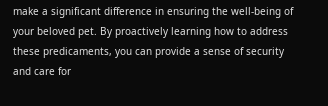make a significant difference in ensuring the well-being of your beloved pet. By proactively learning how to address these predicaments, you can provide a sense of security and care for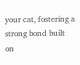your cat, fostering a strong bond built on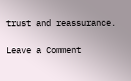trust and reassurance.

Leave a Comment